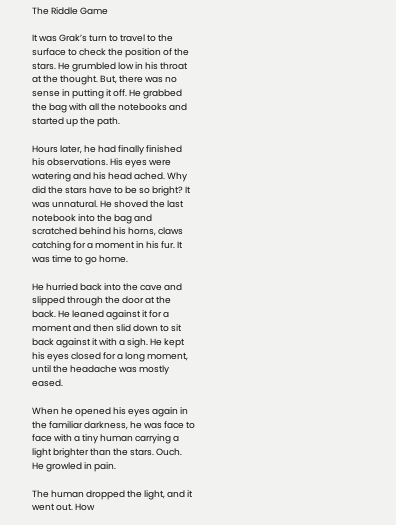The Riddle Game

It was Grak’s turn to travel to the surface to check the position of the stars. He grumbled low in his throat at the thought. But, there was no sense in putting it off. He grabbed the bag with all the notebooks and started up the path.

Hours later, he had finally finished his observations. His eyes were watering and his head ached. Why did the stars have to be so bright? It was unnatural. He shoved the last notebook into the bag and scratched behind his horns, claws catching for a moment in his fur. It was time to go home.

He hurried back into the cave and slipped through the door at the back. He leaned against it for a moment and then slid down to sit back against it with a sigh. He kept his eyes closed for a long moment, until the headache was mostly eased.

When he opened his eyes again in the familiar darkness, he was face to face with a tiny human carrying a light brighter than the stars. Ouch. He growled in pain.

The human dropped the light, and it went out. How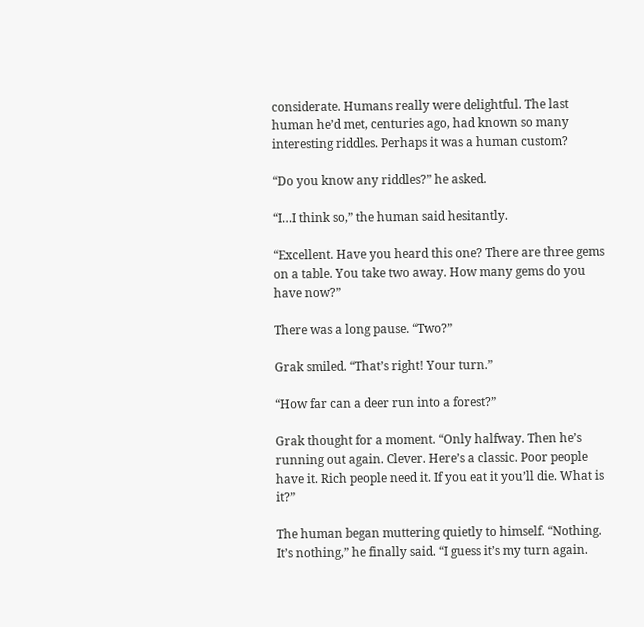considerate. Humans really were delightful. The last human he’d met, centuries ago, had known so many interesting riddles. Perhaps it was a human custom?

“Do you know any riddles?” he asked.

“I…I think so,” the human said hesitantly.

“Excellent. Have you heard this one? There are three gems on a table. You take two away. How many gems do you have now?”

There was a long pause. “Two?”

Grak smiled. “That’s right! Your turn.”

“How far can a deer run into a forest?”

Grak thought for a moment. “Only halfway. Then he’s running out again. Clever. Here’s a classic. Poor people have it. Rich people need it. If you eat it you’ll die. What is it?”

The human began muttering quietly to himself. “Nothing. It’s nothing,” he finally said. “I guess it’s my turn again.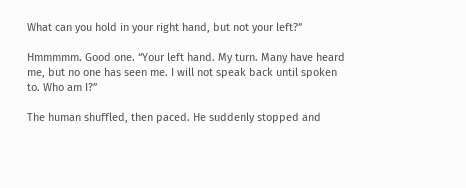What can you hold in your right hand, but not your left?”

Hmmmmm. Good one. “Your left hand. My turn. Many have heard me, but no one has seen me. I will not speak back until spoken to. Who am I?”

The human shuffled, then paced. He suddenly stopped and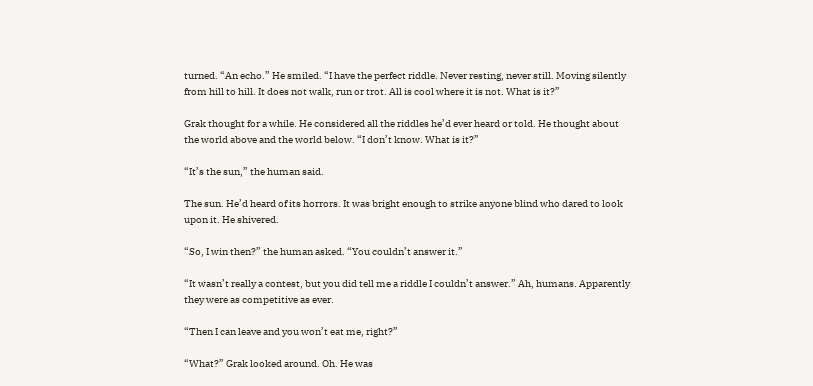turned. “An echo.” He smiled. “I have the perfect riddle. Never resting, never still. Moving silently from hill to hill. It does not walk, run or trot. All is cool where it is not. What is it?”

Grak thought for a while. He considered all the riddles he’d ever heard or told. He thought about the world above and the world below. “I don’t know. What is it?”

“It’s the sun,” the human said.

The sun. He’d heard of its horrors. It was bright enough to strike anyone blind who dared to look upon it. He shivered.

“So, I win then?” the human asked. “You couldn’t answer it.”

“It wasn’t really a contest, but you did tell me a riddle I couldn’t answer.” Ah, humans. Apparently they were as competitive as ever.

“Then I can leave and you won’t eat me, right?”

“What?” Grak looked around. Oh. He was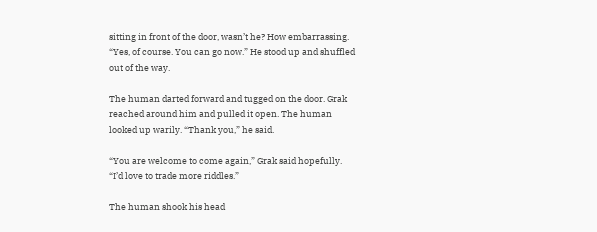sitting in front of the door, wasn’t he? How embarrassing. “Yes, of course. You can go now.” He stood up and shuffled out of the way.

The human darted forward and tugged on the door. Grak reached around him and pulled it open. The human looked up warily. “Thank you,” he said.

“You are welcome to come again,” Grak said hopefully. “I’d love to trade more riddles.”

The human shook his head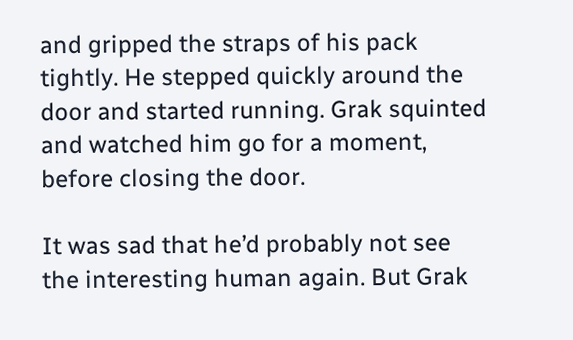and gripped the straps of his pack tightly. He stepped quickly around the door and started running. Grak squinted and watched him go for a moment, before closing the door.

It was sad that he’d probably not see the interesting human again. But Grak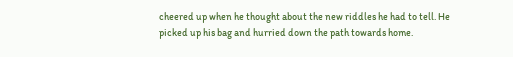cheered up when he thought about the new riddles he had to tell. He picked up his bag and hurried down the path towards home.